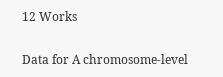12 Works

Data for A chromosome-level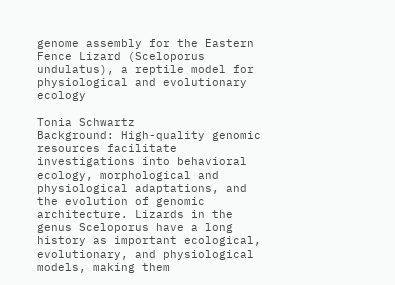genome assembly for the Eastern Fence Lizard (Sceloporus undulatus), a reptile model for physiological and evolutionary ecology

Tonia Schwartz
Background: High-quality genomic resources facilitate investigations into behavioral ecology, morphological and physiological adaptations, and the evolution of genomic architecture. Lizards in the genus Sceloporus have a long history as important ecological, evolutionary, and physiological models, making them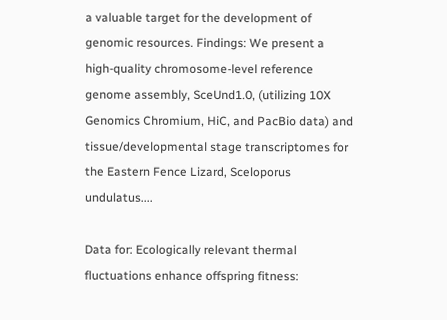a valuable target for the development of genomic resources. Findings: We present a high-quality chromosome-level reference genome assembly, SceUnd1.0, (utilizing 10X Genomics Chromium, HiC, and PacBio data) and tissue/developmental stage transcriptomes for the Eastern Fence Lizard, Sceloporus undulatus....

Data for: Ecologically relevant thermal fluctuations enhance offspring fitness: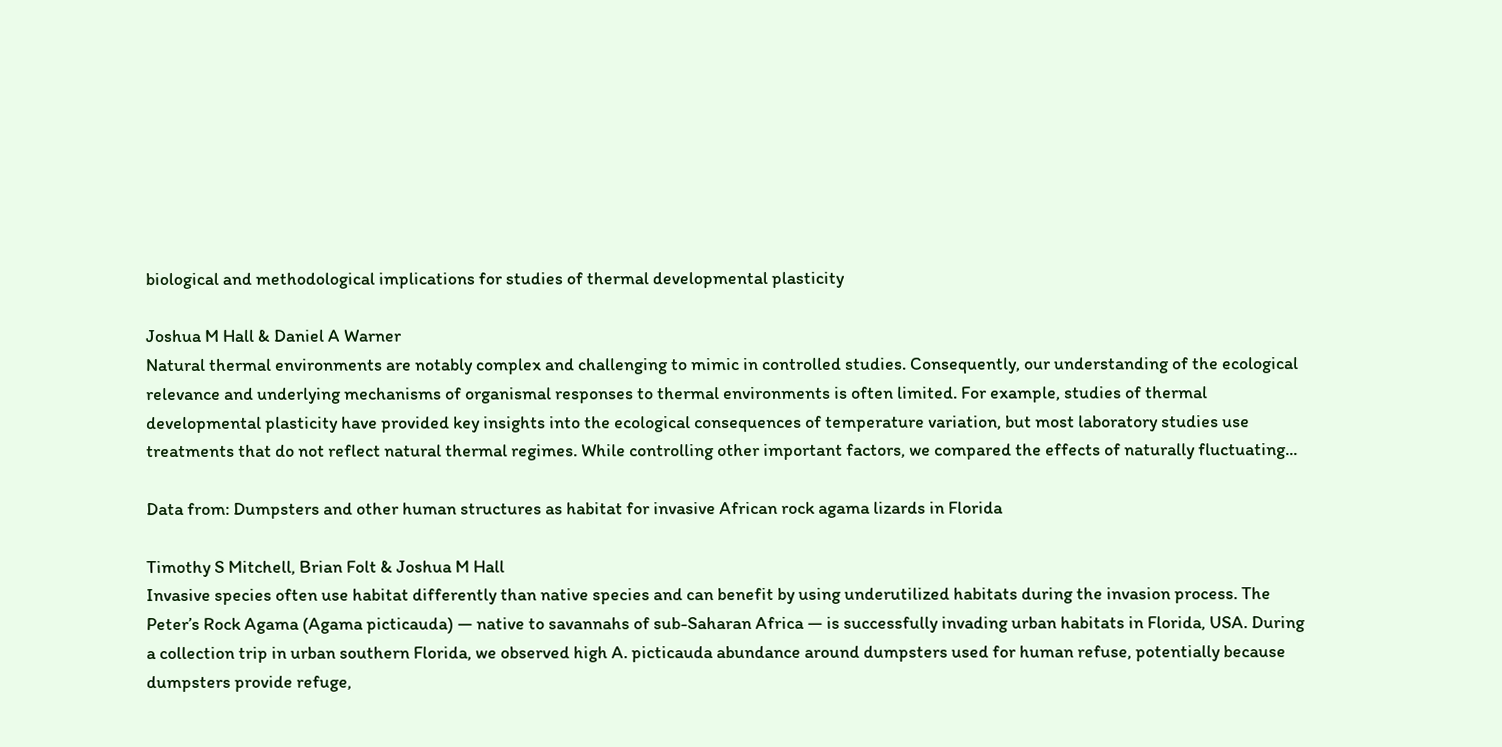biological and methodological implications for studies of thermal developmental plasticity

Joshua M Hall & Daniel A Warner
Natural thermal environments are notably complex and challenging to mimic in controlled studies. Consequently, our understanding of the ecological relevance and underlying mechanisms of organismal responses to thermal environments is often limited. For example, studies of thermal developmental plasticity have provided key insights into the ecological consequences of temperature variation, but most laboratory studies use treatments that do not reflect natural thermal regimes. While controlling other important factors, we compared the effects of naturally fluctuating...

Data from: Dumpsters and other human structures as habitat for invasive African rock agama lizards in Florida

Timothy S Mitchell, Brian Folt & Joshua M Hall
Invasive species often use habitat differently than native species and can benefit by using underutilized habitats during the invasion process. The Peter’s Rock Agama (Agama picticauda) — native to savannahs of sub-Saharan Africa — is successfully invading urban habitats in Florida, USA. During a collection trip in urban southern Florida, we observed high A. picticauda abundance around dumpsters used for human refuse, potentially because dumpsters provide refuge,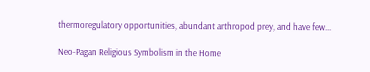thermoregulatory opportunities, abundant arthropod prey, and have few...

Neo-Pagan Religious Symbolism in the Home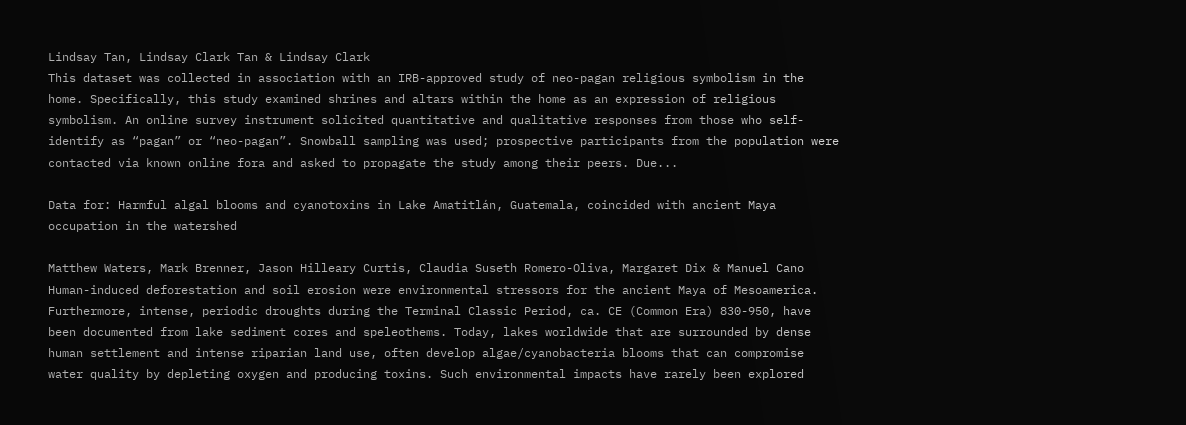Lindsay Tan, Lindsay Clark Tan & Lindsay Clark
This dataset was collected in association with an IRB-approved study of neo-pagan religious symbolism in the home. Specifically, this study examined shrines and altars within the home as an expression of religious symbolism. An online survey instrument solicited quantitative and qualitative responses from those who self-identify as “pagan” or “neo-pagan”. Snowball sampling was used; prospective participants from the population were contacted via known online fora and asked to propagate the study among their peers. Due...

Data for: Harmful algal blooms and cyanotoxins in Lake Amatitlán, Guatemala, coincided with ancient Maya occupation in the watershed

Matthew Waters, Mark Brenner, Jason Hilleary Curtis, Claudia Suseth Romero-Oliva, Margaret Dix & Manuel Cano
Human-induced deforestation and soil erosion were environmental stressors for the ancient Maya of Mesoamerica. Furthermore, intense, periodic droughts during the Terminal Classic Period, ca. CE (Common Era) 830-950, have been documented from lake sediment cores and speleothems. Today, lakes worldwide that are surrounded by dense human settlement and intense riparian land use, often develop algae/cyanobacteria blooms that can compromise water quality by depleting oxygen and producing toxins. Such environmental impacts have rarely been explored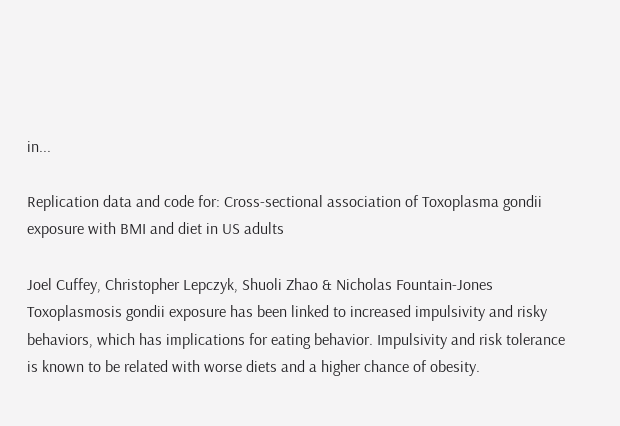in...

Replication data and code for: Cross-sectional association of Toxoplasma gondii exposure with BMI and diet in US adults

Joel Cuffey, Christopher Lepczyk, Shuoli Zhao & Nicholas Fountain-Jones
Toxoplasmosis gondii exposure has been linked to increased impulsivity and risky behaviors, which has implications for eating behavior. Impulsivity and risk tolerance is known to be related with worse diets and a higher chance of obesity.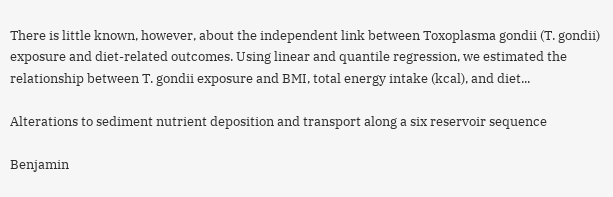There is little known, however, about the independent link between Toxoplasma gondii (T. gondii) exposure and diet-related outcomes. Using linear and quantile regression, we estimated the relationship between T. gondii exposure and BMI, total energy intake (kcal), and diet...

Alterations to sediment nutrient deposition and transport along a six reservoir sequence

Benjamin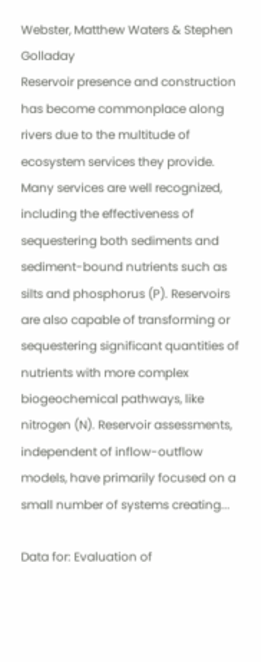Webster, Matthew Waters & Stephen Golladay
Reservoir presence and construction has become commonplace along rivers due to the multitude of ecosystem services they provide. Many services are well recognized, including the effectiveness of sequestering both sediments and sediment-bound nutrients such as silts and phosphorus (P). Reservoirs are also capable of transforming or sequestering significant quantities of nutrients with more complex biogeochemical pathways, like nitrogen (N). Reservoir assessments, independent of inflow-outflow models, have primarily focused on a small number of systems creating...

Data for: Evaluation of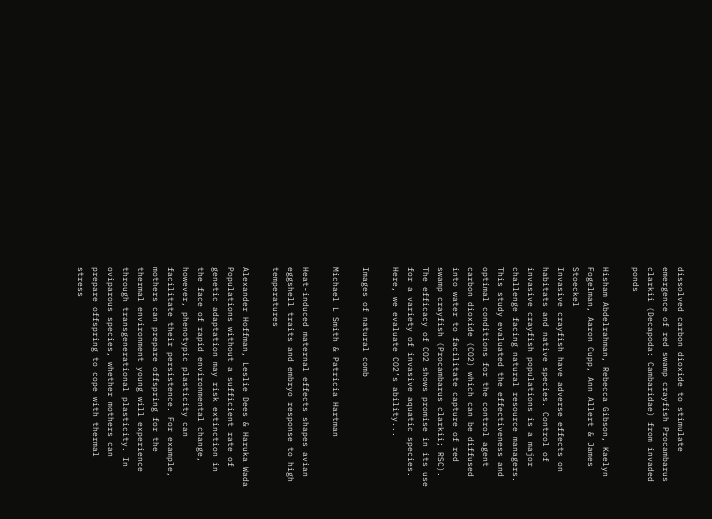dissolved carbon dioxide to stimulate emergence of red swamp crayfish Procambarus clarkii (Decapoda: Cambaridae) from invaded ponds

Hisham Abdelrahman, Rebecca Gibson, Kaelyn Fogelman, Aaron Cupp, Ann Allert & James Stoeckel
Invasive crayfish have adverse effects on habitats and native species. Control of invasive crayfish populations is a major challenge facing natural resource managers. This study evaluated the effectiveness and optimal conditions for the control agent carbon dioxide (CO2) which can be diffused into water to facilitate capture of red swamp crayfish (Procambarus clarkii; RSC). The efficacy of CO2 shows promise in its use for a variety of invasive aquatic species. Here, we evaluate CO2’s ability...

Images of natural comb

Michael L Smith & Patricia Hartman

Heat-induced maternal effects shapes avian eggshell traits and embryo response to high temperatures

Alexander Hoffman, Leslie Dees & Haruka Wada
Populations without a sufficient rate of genetic adaptation may risk extinction in the face of rapid environmental change, however, phenotypic plasticity can facilitate their persistence. For example, mothers can prepare offspring for the thermal environment young will experience through transgenerational plasticity. In oviparous species, whether mothers can prepare offspring to cope with thermal stress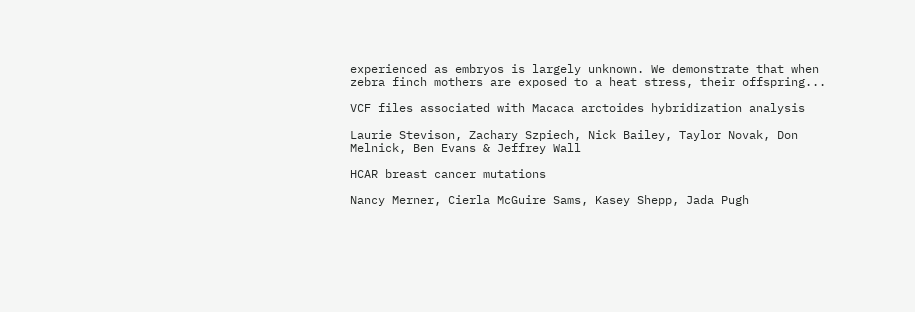experienced as embryos is largely unknown. We demonstrate that when zebra finch mothers are exposed to a heat stress, their offspring...

VCF files associated with Macaca arctoides hybridization analysis

Laurie Stevison, Zachary Szpiech, Nick Bailey, Taylor Novak, Don Melnick, Ben Evans & Jeffrey Wall

HCAR breast cancer mutations

Nancy Merner, Cierla McGuire Sams, Kasey Shepp, Jada Pugh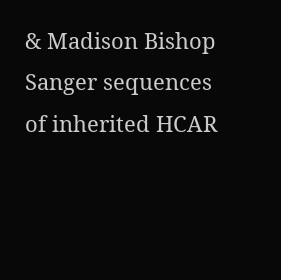& Madison Bishop
Sanger sequences of inherited HCAR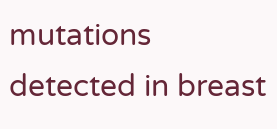mutations detected in breast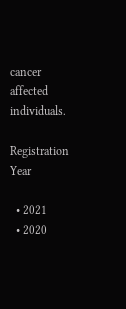cancer affected individuals.

Registration Year

  • 2021
  • 2020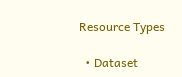Resource Types

  • Dataset